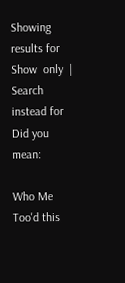Showing results for
Show  only  | Search instead for
Did you mean:

Who Me Too'd this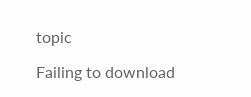topic

Failing to download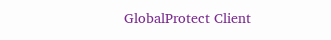GlobalProtect Client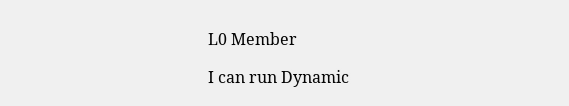L0 Member

I can run Dynamic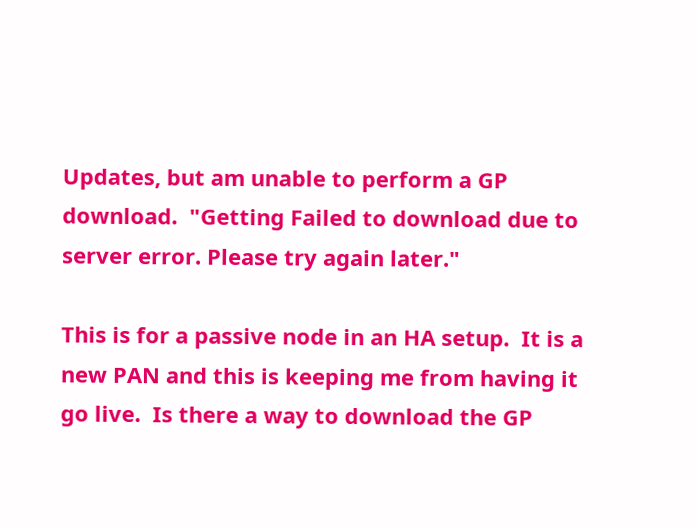Updates, but am unable to perform a GP download.  "Getting Failed to download due to server error. Please try again later."

This is for a passive node in an HA setup.  It is a new PAN and this is keeping me from having it go live.  Is there a way to download the GP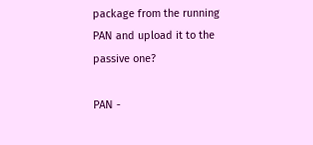package from the running PAN and upload it to the passive one?

PAN -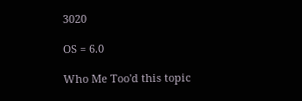3020

OS = 6.0

Who Me Too'd this topic